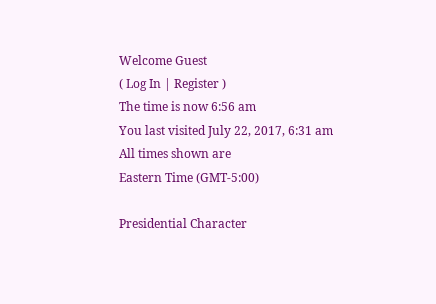Welcome Guest
( Log In | Register )
The time is now 6:56 am
You last visited July 22, 2017, 6:31 am
All times shown are
Eastern Time (GMT-5:00)

Presidential Character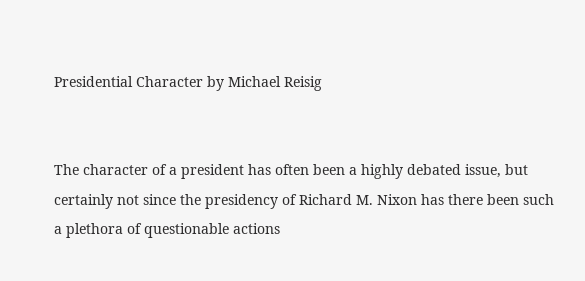Presidential Character by Michael Reisig


The character of a president has often been a highly debated issue, but certainly not since the presidency of Richard M. Nixon has there been such a plethora of questionable actions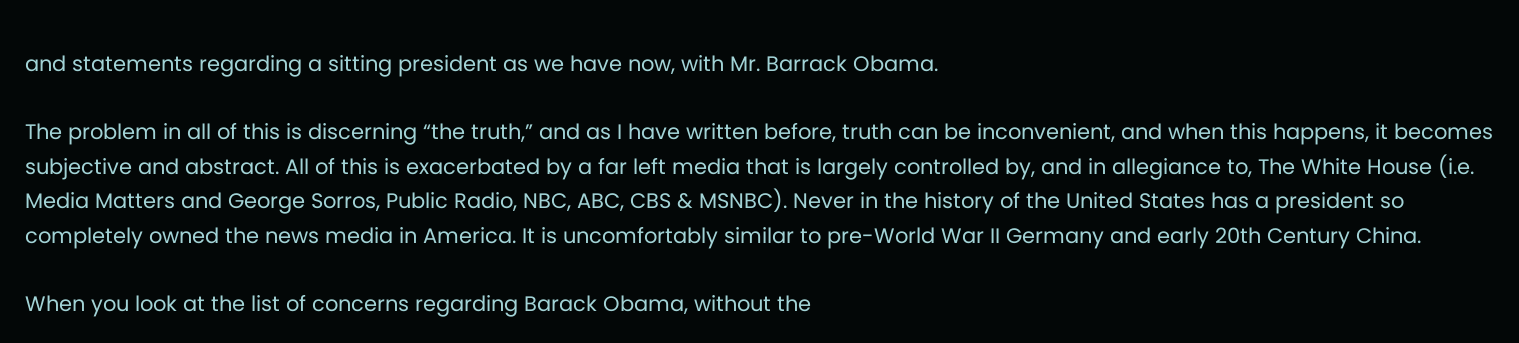and statements regarding a sitting president as we have now, with Mr. Barrack Obama.

The problem in all of this is discerning “the truth,” and as I have written before, truth can be inconvenient, and when this happens, it becomes subjective and abstract. All of this is exacerbated by a far left media that is largely controlled by, and in allegiance to, The White House (i.e. Media Matters and George Sorros, Public Radio, NBC, ABC, CBS & MSNBC). Never in the history of the United States has a president so completely owned the news media in America. It is uncomfortably similar to pre-World War II Germany and early 20th Century China.

When you look at the list of concerns regarding Barack Obama, without the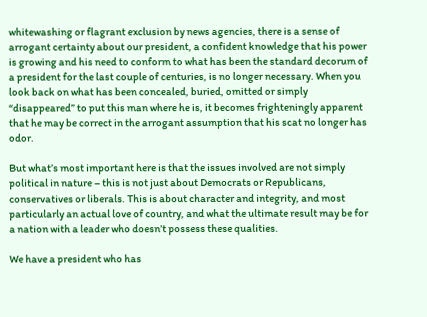whitewashing or flagrant exclusion by news agencies, there is a sense of arrogant certainty about our president, a confident knowledge that his power is growing and his need to conform to what has been the standard decorum of a president for the last couple of centuries, is no longer necessary. When you look back on what has been concealed, buried, omitted or simply “disappeared” to put this man where he is, it becomes frighteningly apparent that he may be correct in the arrogant assumption that his scat no longer has odor.

But what’s most important here is that the issues involved are not simply political in nature – this is not just about Democrats or Republicans, conservatives or liberals. This is about character and integrity, and most particularly an actual love of country, and what the ultimate result may be for a nation with a leader who doesn’t possess these qualities.

We have a president who has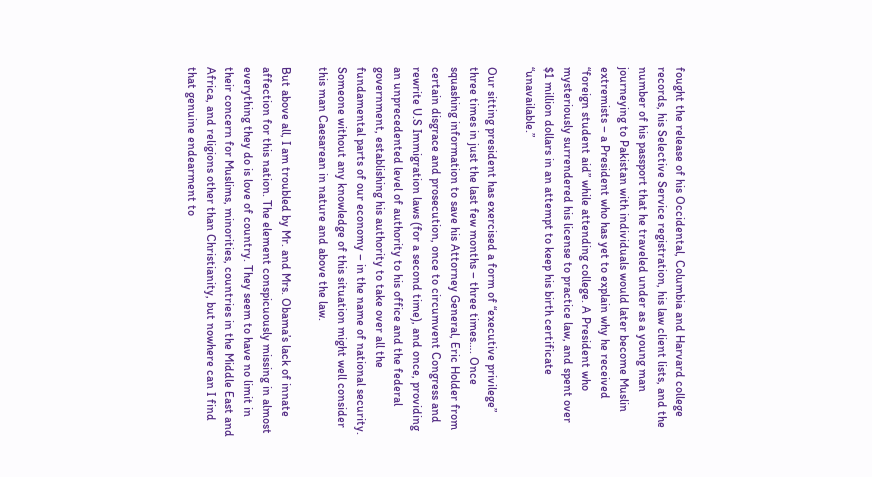fought the release of his Occidental, Columbia and Harvard college records, his Selective Service registration, his law client lists, and the number of his passport that he traveled under as a young man journeying to Pakistan with individuals would later become Muslin extremists – a President who has yet to explain why he received “foreign student aid” while attending college. A President who mysteriously surrendered his license to practice law, and spent over $1 million dollars in an attempt to keep his birth certificate “unavailable.”

Our sitting president has exercised a form of “executive privilege” three times in just the last few months – three times…. Once squashing information to save his Attorney General, Eric Holder from certain disgrace and prosecution, once to circumvent Congress and rewrite U.S Immigration laws (for a second time), and once, providing an unprecedented level of authority to his office and the federal government, establishing his authority to take over all the fundamental parts of our economy – in the name of national security. Someone without any knowledge of this situation might well consider this man Caesarean in nature and above the law.

But above all, I am troubled by Mr. and Mrs. Obama’s lack of innate affection for this nation. The element conspicuously missing in almost everything they do is love of country. They seem to have no limit in their concern for Muslims, minorities, countries in the Middle East and Africa, and religions other than Christianity, but nowhere can I find that genuine endearment to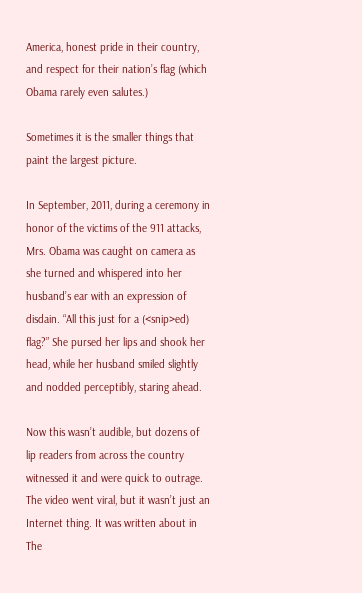America, honest pride in their country, and respect for their nation’s flag (which Obama rarely even salutes.)

Sometimes it is the smaller things that paint the largest picture.

In September, 2011, during a ceremony in honor of the victims of the 911 attacks, Mrs. Obama was caught on camera as she turned and whispered into her husband’s ear with an expression of disdain. “All this just for a (<snip>ed) flag?” She pursed her lips and shook her head, while her husband smiled slightly and nodded perceptibly, staring ahead.

Now this wasn’t audible, but dozens of lip readers from across the country witnessed it and were quick to outrage. The video went viral, but it wasn’t just an Internet thing. It was written about in The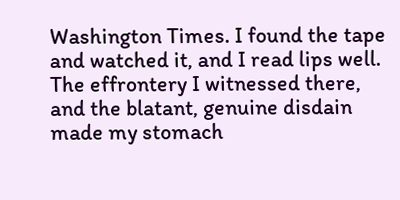Washington Times. I found the tape and watched it, and I read lips well. The effrontery I witnessed there, and the blatant, genuine disdain made my stomach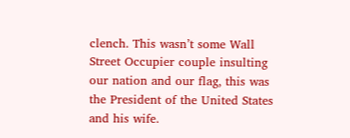clench. This wasn’t some Wall Street Occupier couple insulting our nation and our flag, this was the President of the United States and his wife.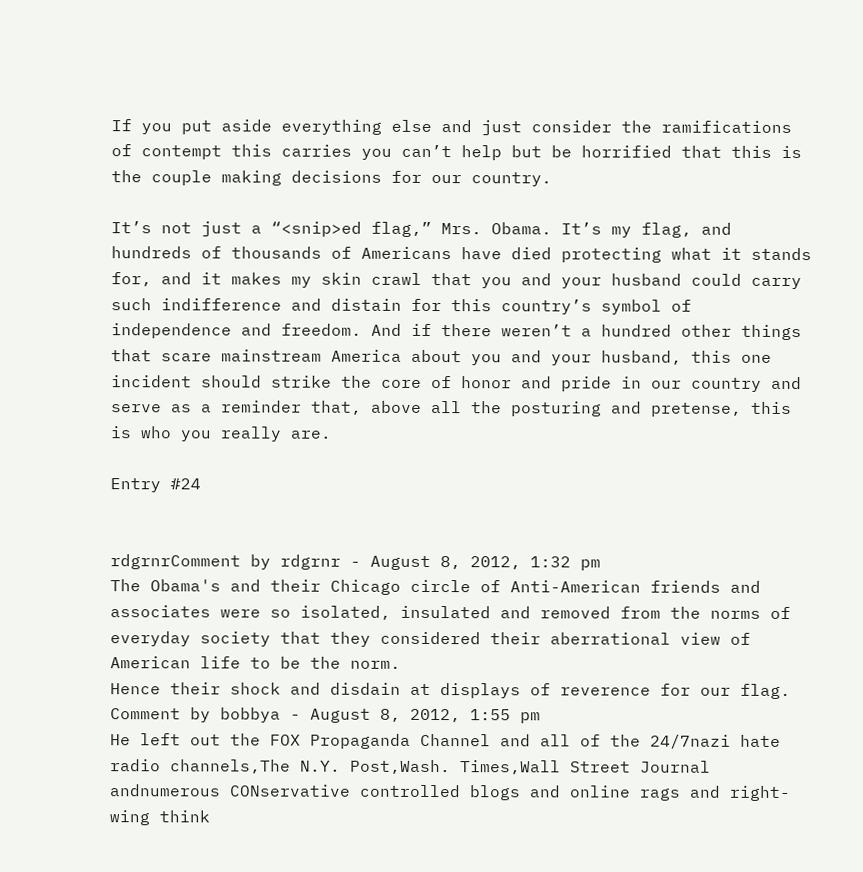If you put aside everything else and just consider the ramifications of contempt this carries you can’t help but be horrified that this is the couple making decisions for our country.

It’s not just a “<snip>ed flag,” Mrs. Obama. It’s my flag, and hundreds of thousands of Americans have died protecting what it stands for, and it makes my skin crawl that you and your husband could carry such indifference and distain for this country’s symbol of independence and freedom. And if there weren’t a hundred other things that scare mainstream America about you and your husband, this one incident should strike the core of honor and pride in our country and serve as a reminder that, above all the posturing and pretense, this is who you really are.

Entry #24


rdgrnrComment by rdgrnr - August 8, 2012, 1:32 pm
The Obama's and their Chicago circle of Anti-American friends and associates were so isolated, insulated and removed from the norms of everyday society that they considered their aberrational view of American life to be the norm.
Hence their shock and disdain at displays of reverence for our flag.
Comment by bobbya - August 8, 2012, 1:55 pm
He left out the FOX Propaganda Channel and all of the 24/7nazi hate radio channels,The N.Y. Post,Wash. Times,Wall Street Journal andnumerous CONservative controlled blogs and online rags and right-wing think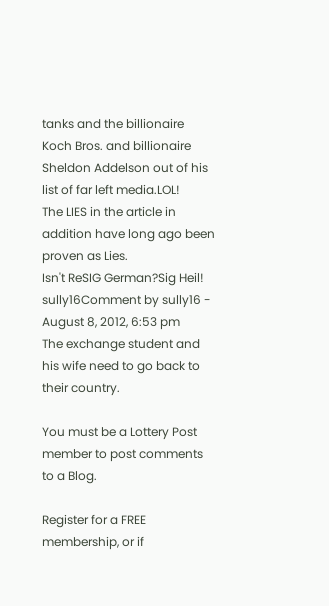tanks and the billionaire Koch Bros. and billionaire Sheldon Addelson out of his list of far left media.LOL!
The LIES in the article in addition have long ago been proven as Lies.
Isn't ReSIG German?Sig Heil!
sully16Comment by sully16 - August 8, 2012, 6:53 pm
The exchange student and his wife need to go back to their country.

You must be a Lottery Post member to post comments to a Blog.

Register for a FREE membership, or if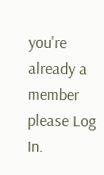you're already a member please Log In.